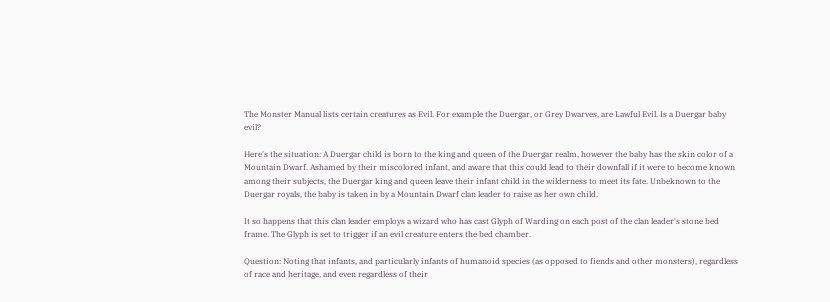The Monster Manual lists certain creatures as Evil. For example the Duergar, or Grey Dwarves, are Lawful Evil. Is a Duergar baby evil?

Here's the situation: A Duergar child is born to the king and queen of the Duergar realm, however the baby has the skin color of a Mountain Dwarf. Ashamed by their miscolored infant, and aware that this could lead to their downfall if it were to become known among their subjects, the Duergar king and queen leave their infant child in the wilderness to meet its fate. Unbeknown to the Duergar royals, the baby is taken in by a Mountain Dwarf clan leader to raise as her own child.

It so happens that this clan leader employs a wizard who has cast Glyph of Warding on each post of the clan leader's stone bed frame. The Glyph is set to trigger if an evil creature enters the bed chamber.

Question: Noting that infants, and particularly infants of humanoid species (as opposed to fiends and other monsters), regardless of race and heritage, and even regardless of their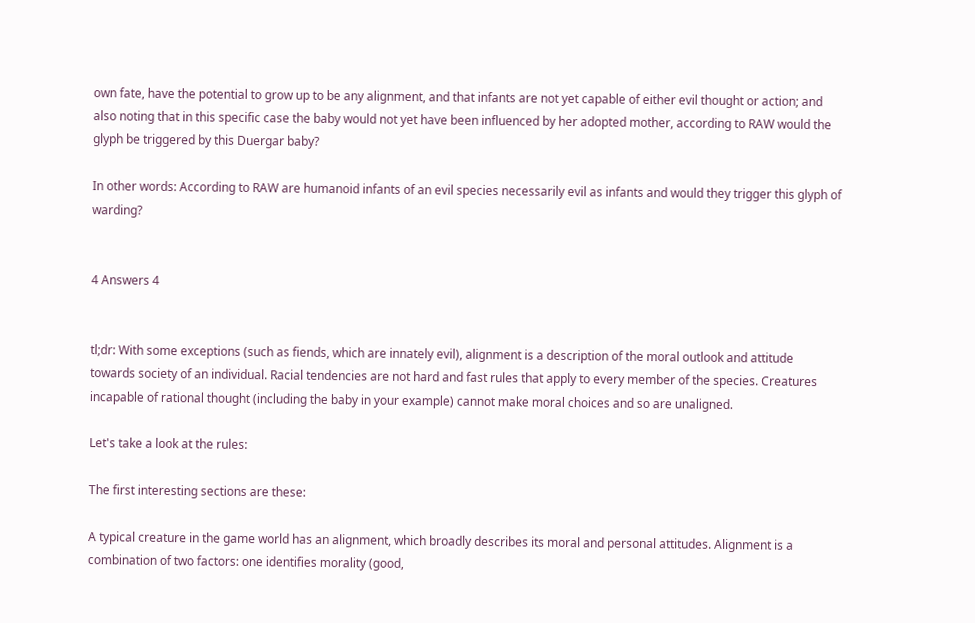own fate, have the potential to grow up to be any alignment, and that infants are not yet capable of either evil thought or action; and also noting that in this specific case the baby would not yet have been influenced by her adopted mother, according to RAW would the glyph be triggered by this Duergar baby?

In other words: According to RAW are humanoid infants of an evil species necessarily evil as infants and would they trigger this glyph of warding?


4 Answers 4


tl;dr: With some exceptions (such as fiends, which are innately evil), alignment is a description of the moral outlook and attitude towards society of an individual. Racial tendencies are not hard and fast rules that apply to every member of the species. Creatures incapable of rational thought (including the baby in your example) cannot make moral choices and so are unaligned.

Let's take a look at the rules:

The first interesting sections are these:

A typical creature in the game world has an alignment, which broadly describes its moral and personal attitudes. Alignment is a combination of two factors: one identifies morality (good,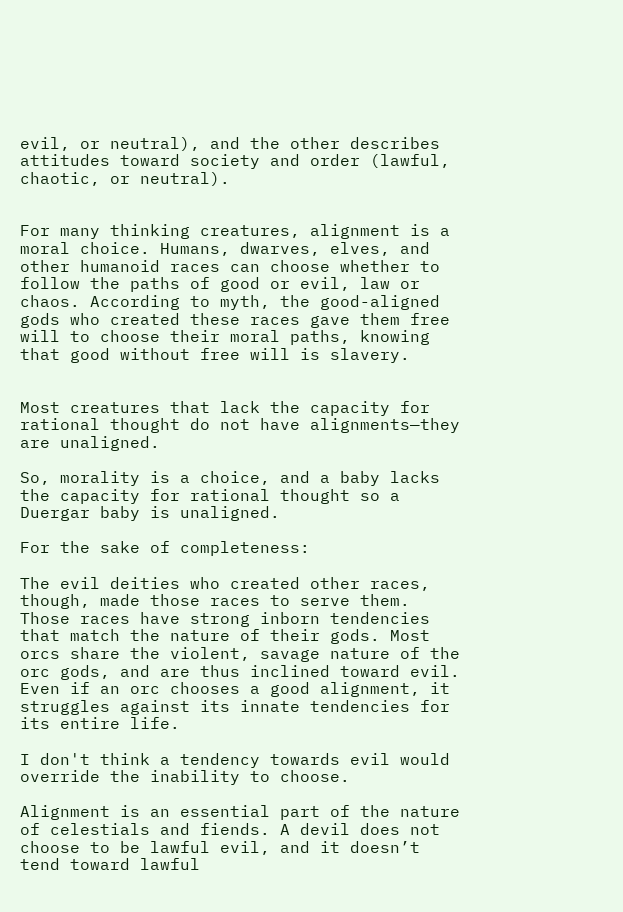evil, or neutral), and the other describes attitudes toward society and order (lawful, chaotic, or neutral).


For many thinking creatures, alignment is a moral choice. Humans, dwarves, elves, and other humanoid races can choose whether to follow the paths of good or evil, law or chaos. According to myth, the good-aligned gods who created these races gave them free will to choose their moral paths, knowing that good without free will is slavery.


Most creatures that lack the capacity for rational thought do not have alignments—they are unaligned.

So, morality is a choice, and a baby lacks the capacity for rational thought so a Duergar baby is unaligned.

For the sake of completeness:

The evil deities who created other races, though, made those races to serve them. Those races have strong inborn tendencies that match the nature of their gods. Most orcs share the violent, savage nature of the orc gods, and are thus inclined toward evil. Even if an orc chooses a good alignment, it struggles against its innate tendencies for its entire life.

I don't think a tendency towards evil would override the inability to choose.

Alignment is an essential part of the nature of celestials and fiends. A devil does not choose to be lawful evil, and it doesn’t tend toward lawful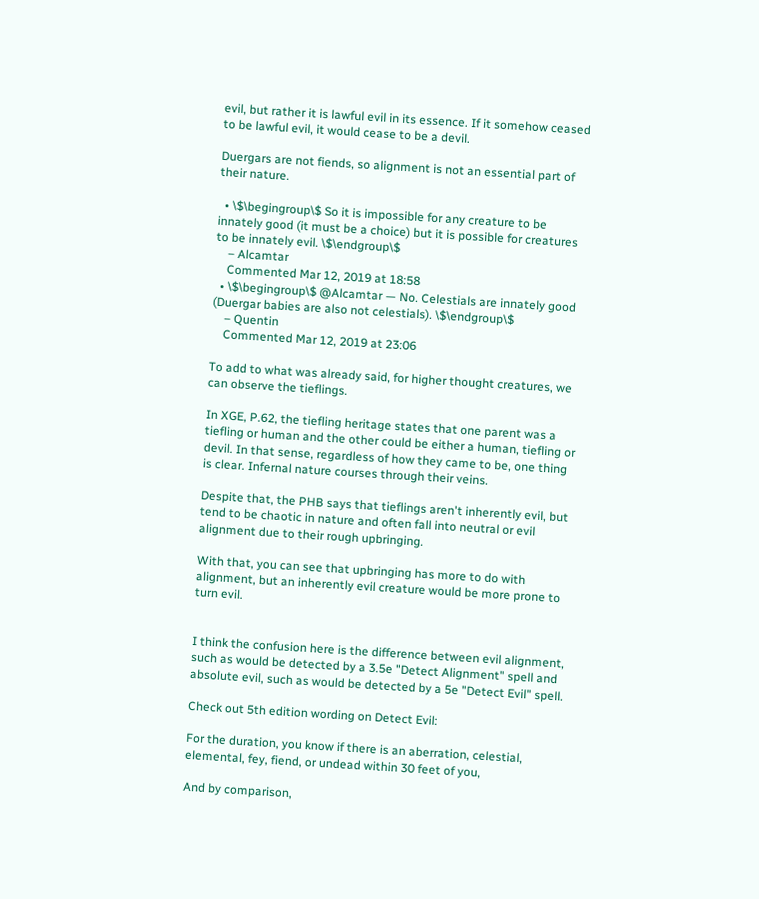evil, but rather it is lawful evil in its essence. If it somehow ceased to be lawful evil, it would cease to be a devil.

Duergars are not fiends, so alignment is not an essential part of their nature.

  • \$\begingroup\$ So it is impossible for any creature to be innately good (it must be a choice) but it is possible for creatures to be innately evil. \$\endgroup\$
    – Alcamtar
    Commented Mar 12, 2019 at 18:58
  • \$\begingroup\$ @Alcamtar — No. Celestials are innately good (Duergar babies are also not celestials). \$\endgroup\$
    – Quentin
    Commented Mar 12, 2019 at 23:06

To add to what was already said, for higher thought creatures, we can observe the tieflings.

In XGE, P.62, the tiefling heritage states that one parent was a tiefling or human and the other could be either a human, tiefling or devil. In that sense, regardless of how they came to be, one thing is clear. Infernal nature courses through their veins.

Despite that, the PHB says that tieflings aren't inherently evil, but tend to be chaotic in nature and often fall into neutral or evil alignment due to their rough upbringing.

With that, you can see that upbringing has more to do with alignment, but an inherently evil creature would be more prone to turn evil.


I think the confusion here is the difference between evil alignment, such as would be detected by a 3.5e "Detect Alignment" spell and absolute evil, such as would be detected by a 5e "Detect Evil" spell.

Check out 5th edition wording on Detect Evil:

For the duration, you know if there is an aberration, celestial, elemental, fey, fiend, or undead within 30 feet of you,

And by comparison,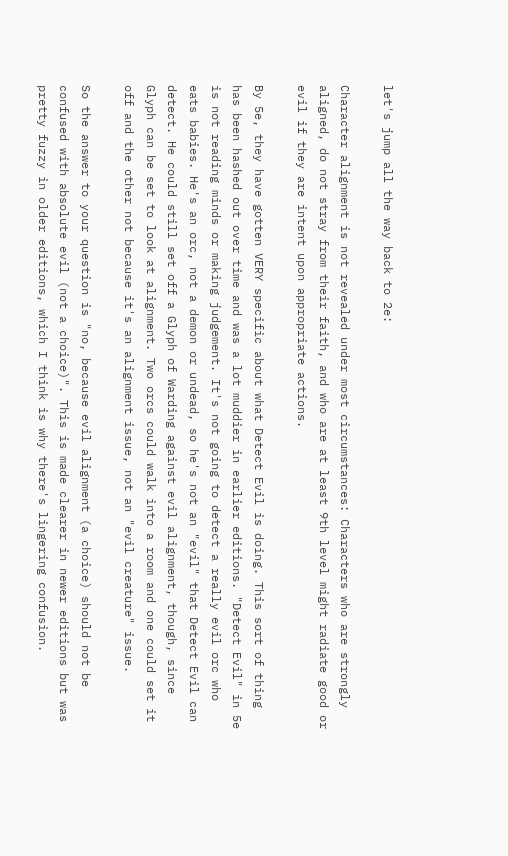let's jump all the way back to 2e:

Character alignment is not revealed under most circumstances: Characters who are strongly aligned, do not stray from their faith, and who are at least 9th level might radiate good or evil if they are intent upon appropriate actions.

By 5e, they have gotten VERY specific about what Detect Evil is doing. This sort of thing has been hashed out over time and was a lot muddier in earlier editions. "Detect Evil" in 5e is not reading minds or making judgement. It's not going to detect a really evil orc who eats babies. He's an orc, not a demon or undead, so he's not an "evil" that Detect Evil can detect. He could still set off a Glyph of Warding against evil alignment, though, since Glyph can be set to look at alignment. Two orcs could walk into a room and one could set it off and the other not because it's an alignment issue, not an "evil creature" issue.

So the answer to your question is "no, because evil alignment (a choice) should not be confused with absolute evil (not a choice)". This is made clearer in newer editions but was pretty fuzzy in older editions, which I think is why there's lingering confusion.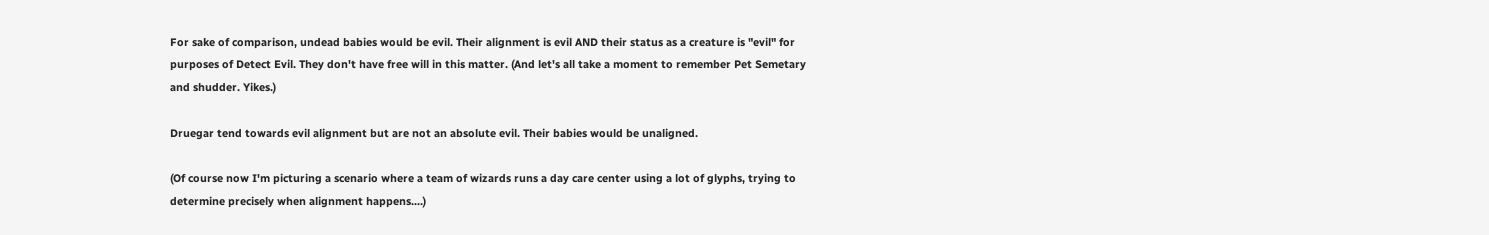For sake of comparison, undead babies would be evil. Their alignment is evil AND their status as a creature is "evil" for purposes of Detect Evil. They don't have free will in this matter. (And let's all take a moment to remember Pet Semetary and shudder. Yikes.)

Druegar tend towards evil alignment but are not an absolute evil. Their babies would be unaligned.

(Of course now I'm picturing a scenario where a team of wizards runs a day care center using a lot of glyphs, trying to determine precisely when alignment happens....)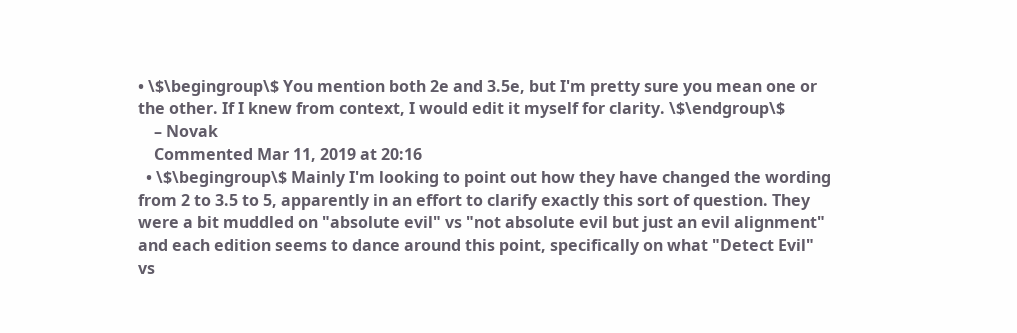• \$\begingroup\$ You mention both 2e and 3.5e, but I'm pretty sure you mean one or the other. If I knew from context, I would edit it myself for clarity. \$\endgroup\$
    – Novak
    Commented Mar 11, 2019 at 20:16
  • \$\begingroup\$ Mainly I'm looking to point out how they have changed the wording from 2 to 3.5 to 5, apparently in an effort to clarify exactly this sort of question. They were a bit muddled on "absolute evil" vs "not absolute evil but just an evil alignment" and each edition seems to dance around this point, specifically on what "Detect Evil" vs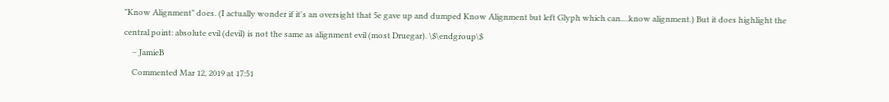"Know Alignment" does. (I actually wonder if it's an oversight that 5e gave up and dumped Know Alignment but left Glyph which can....know alignment.) But it does highlight the central point: absolute evil (devil) is not the same as alignment evil (most Druegar). \$\endgroup\$
    – JamieB
    Commented Mar 12, 2019 at 17:51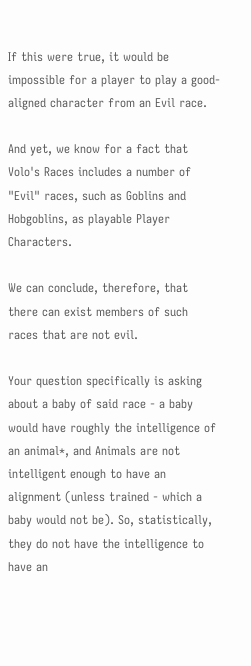If this were true, it would be impossible for a player to play a good-aligned character from an Evil race.

And yet, we know for a fact that Volo's Races includes a number of "Evil" races, such as Goblins and Hobgoblins, as playable Player Characters.

We can conclude, therefore, that there can exist members of such races that are not evil.

Your question specifically is asking about a baby of said race - a baby would have roughly the intelligence of an animal*, and Animals are not intelligent enough to have an alignment (unless trained - which a baby would not be). So, statistically, they do not have the intelligence to have an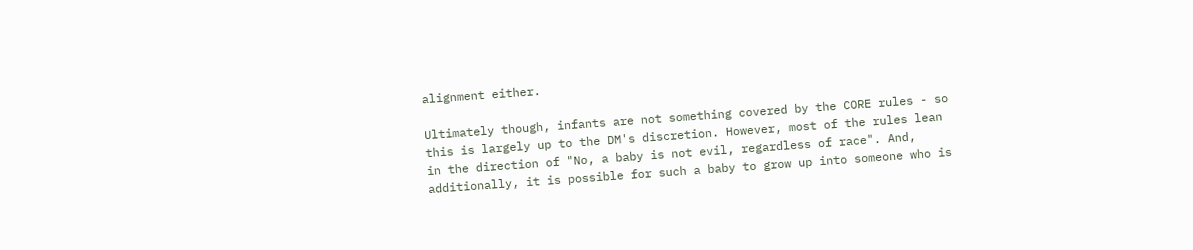alignment either.

Ultimately though, infants are not something covered by the CORE rules - so this is largely up to the DM's discretion. However, most of the rules lean in the direction of "No, a baby is not evil, regardless of race". And, additionally, it is possible for such a baby to grow up into someone who is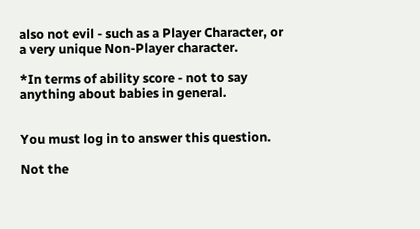also not evil - such as a Player Character, or a very unique Non-Player character.

*In terms of ability score - not to say anything about babies in general.


You must log in to answer this question.

Not the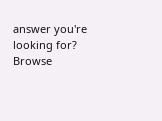answer you're looking for? Browse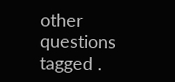other questions tagged .